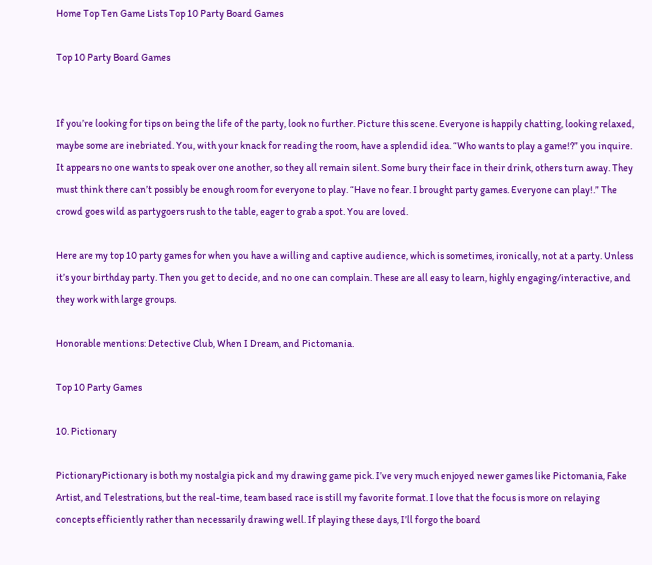Home Top Ten Game Lists Top 10 Party Board Games

Top 10 Party Board Games


If you’re looking for tips on being the life of the party, look no further. Picture this scene. Everyone is happily chatting, looking relaxed, maybe some are inebriated. You, with your knack for reading the room, have a splendid idea. “Who wants to play a game!?” you inquire. It appears no one wants to speak over one another, so they all remain silent. Some bury their face in their drink, others turn away. They must think there can’t possibly be enough room for everyone to play. “Have no fear. I brought party games. Everyone can play!.” The crowd goes wild as partygoers rush to the table, eager to grab a spot. You are loved.

Here are my top 10 party games for when you have a willing and captive audience, which is sometimes, ironically, not at a party. Unless it’s your birthday party. Then you get to decide, and no one can complain. These are all easy to learn, highly engaging/interactive, and they work with large groups.

Honorable mentions: Detective Club, When I Dream, and Pictomania.

Top 10 Party Games

10. Pictionary

PictionaryPictionary is both my nostalgia pick and my drawing game pick. I’ve very much enjoyed newer games like Pictomania, Fake Artist, and Telestrations, but the real-time, team based race is still my favorite format. I love that the focus is more on relaying concepts efficiently rather than necessarily drawing well. If playing these days, I’ll forgo the board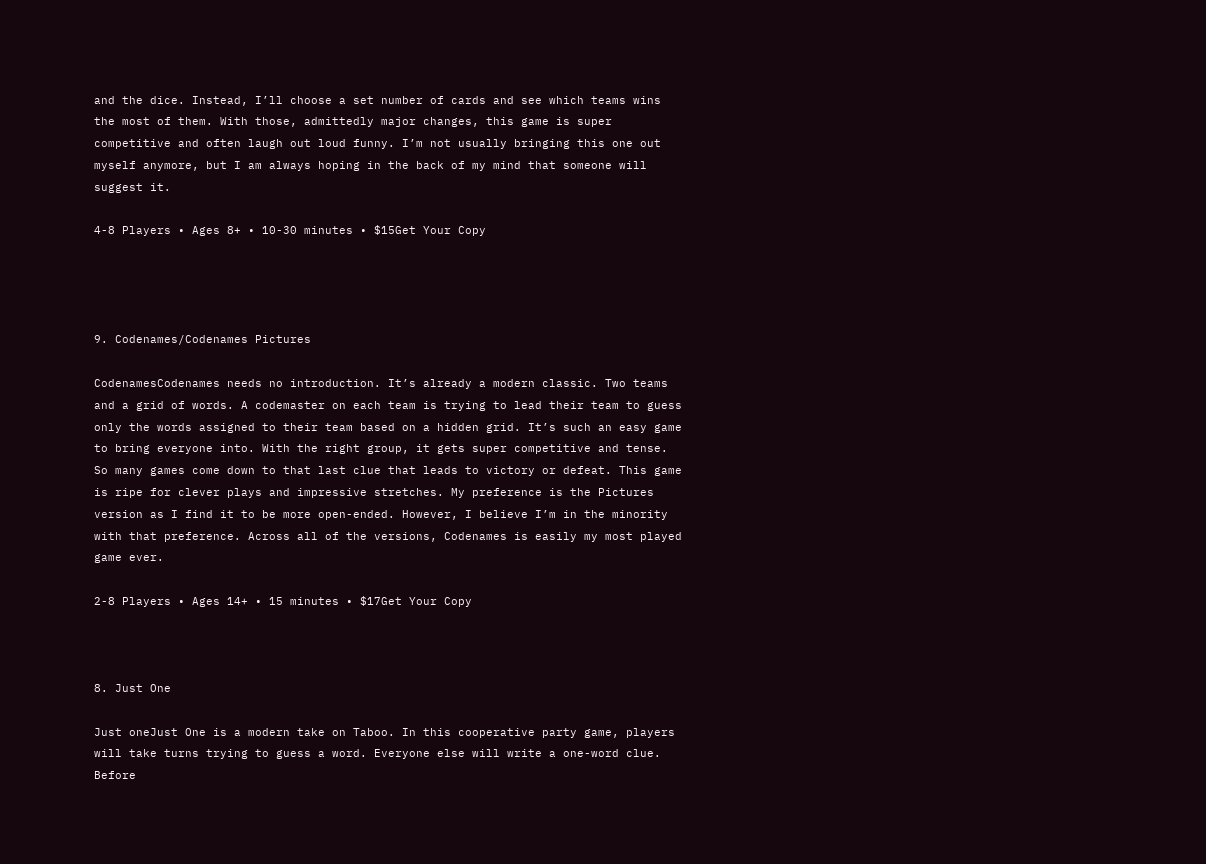and the dice. Instead, I’ll choose a set number of cards and see which teams wins the most of them. With those, admittedly major changes, this game is super competitive and often laugh out loud funny. I’m not usually bringing this one out myself anymore, but I am always hoping in the back of my mind that someone will suggest it.

4-8 Players • Ages 8+ • 10-30 minutes • $15Get Your Copy




9. Codenames/Codenames Pictures

CodenamesCodenames needs no introduction. It’s already a modern classic. Two teams and a grid of words. A codemaster on each team is trying to lead their team to guess only the words assigned to their team based on a hidden grid. It’s such an easy game to bring everyone into. With the right group, it gets super competitive and tense. So many games come down to that last clue that leads to victory or defeat. This game is ripe for clever plays and impressive stretches. My preference is the Pictures version as I find it to be more open-ended. However, I believe I’m in the minority with that preference. Across all of the versions, Codenames is easily my most played game ever.

2-8 Players • Ages 14+ • 15 minutes • $17Get Your Copy



8. Just One

Just oneJust One is a modern take on Taboo. In this cooperative party game, players will take turns trying to guess a word. Everyone else will write a one-word clue. Before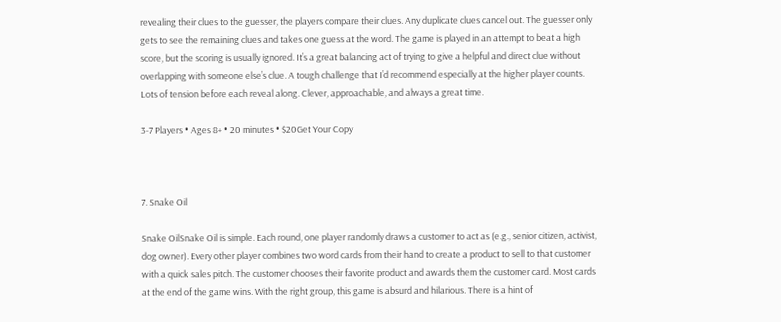revealing their clues to the guesser, the players compare their clues. Any duplicate clues cancel out. The guesser only gets to see the remaining clues and takes one guess at the word. The game is played in an attempt to beat a high score, but the scoring is usually ignored. It’s a great balancing act of trying to give a helpful and direct clue without overlapping with someone else’s clue. A tough challenge that I’d recommend especially at the higher player counts. Lots of tension before each reveal along. Clever, approachable, and always a great time.

3-7 Players • Ages 8+ • 20 minutes • $20Get Your Copy



7. Snake Oil

Snake OilSnake Oil is simple. Each round, one player randomly draws a customer to act as (e.g., senior citizen, activist, dog owner). Every other player combines two word cards from their hand to create a product to sell to that customer with a quick sales pitch. The customer chooses their favorite product and awards them the customer card. Most cards at the end of the game wins. With the right group, this game is absurd and hilarious. There is a hint of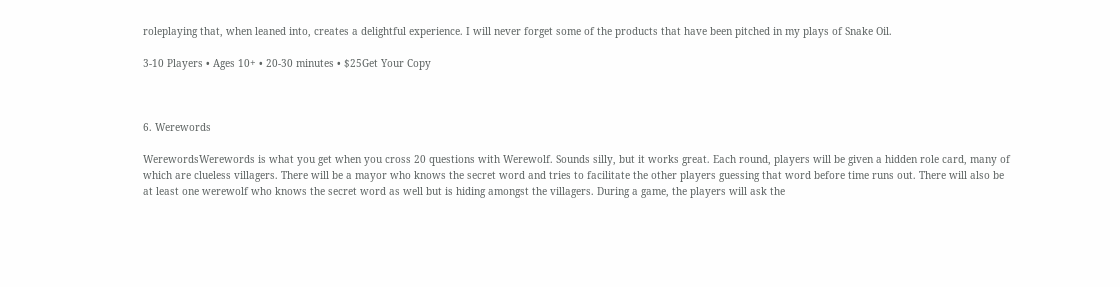roleplaying that, when leaned into, creates a delightful experience. I will never forget some of the products that have been pitched in my plays of Snake Oil.

3-10 Players • Ages 10+ • 20-30 minutes • $25Get Your Copy



6. Werewords

WerewordsWerewords is what you get when you cross 20 questions with Werewolf. Sounds silly, but it works great. Each round, players will be given a hidden role card, many of which are clueless villagers. There will be a mayor who knows the secret word and tries to facilitate the other players guessing that word before time runs out. There will also be at least one werewolf who knows the secret word as well but is hiding amongst the villagers. During a game, the players will ask the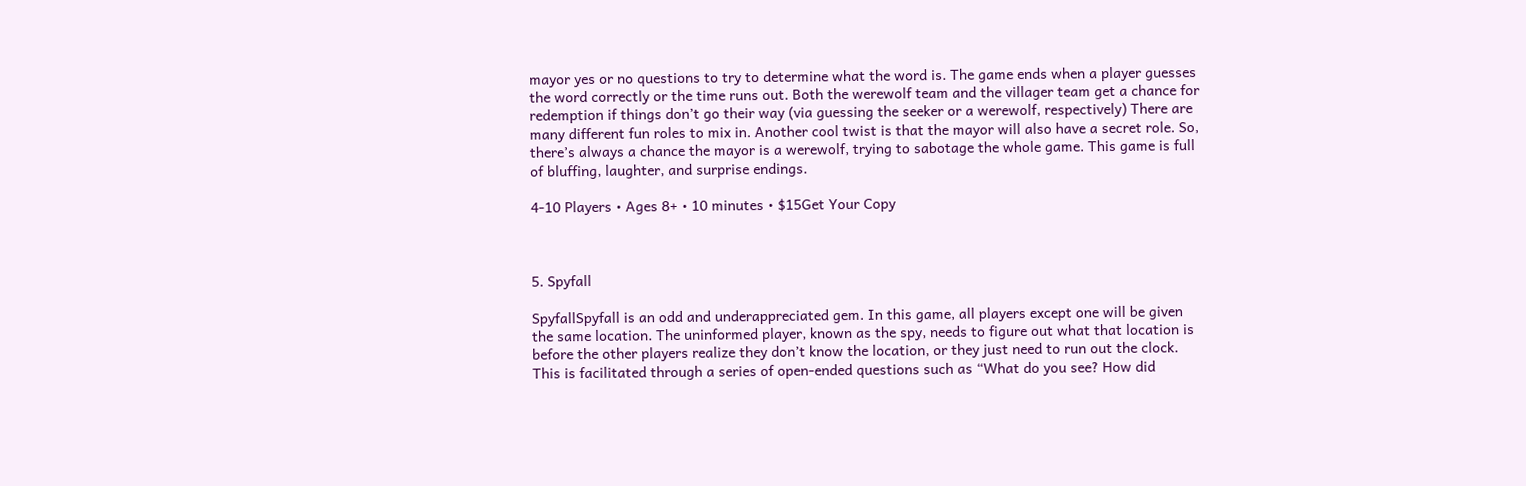mayor yes or no questions to try to determine what the word is. The game ends when a player guesses the word correctly or the time runs out. Both the werewolf team and the villager team get a chance for redemption if things don’t go their way (via guessing the seeker or a werewolf, respectively) There are many different fun roles to mix in. Another cool twist is that the mayor will also have a secret role. So, there’s always a chance the mayor is a werewolf, trying to sabotage the whole game. This game is full of bluffing, laughter, and surprise endings.

4-10 Players • Ages 8+ • 10 minutes • $15Get Your Copy



5. Spyfall

SpyfallSpyfall is an odd and underappreciated gem. In this game, all players except one will be given the same location. The uninformed player, known as the spy, needs to figure out what that location is before the other players realize they don’t know the location, or they just need to run out the clock. This is facilitated through a series of open-ended questions such as “What do you see? How did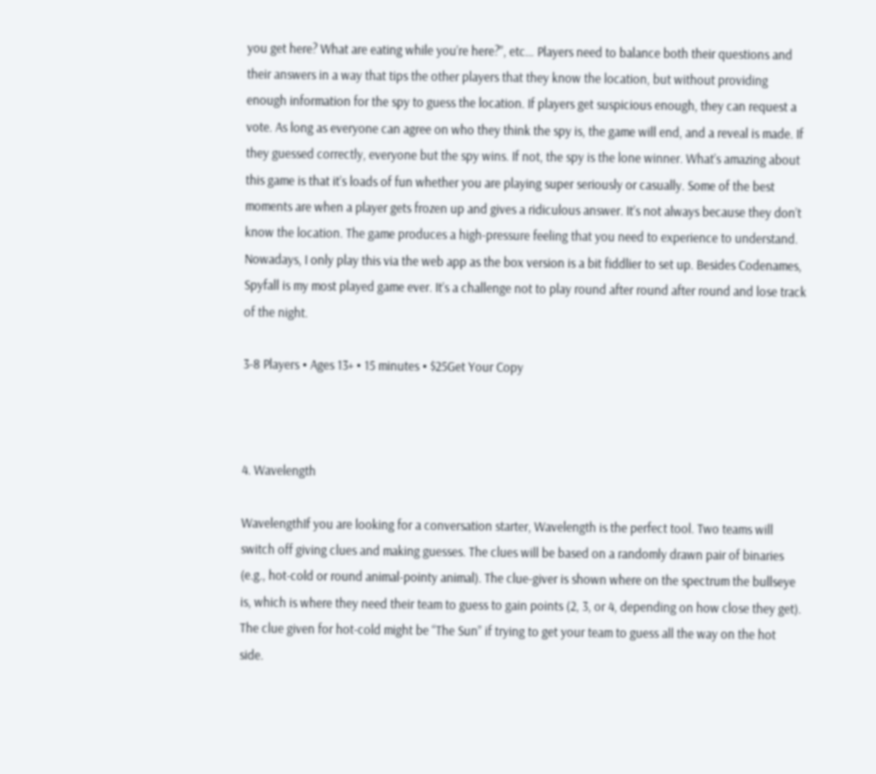you get here? What are eating while you’re here?”, etc… Players need to balance both their questions and their answers in a way that tips the other players that they know the location, but without providing enough information for the spy to guess the location. If players get suspicious enough, they can request a vote. As long as everyone can agree on who they think the spy is, the game will end, and a reveal is made. If they guessed correctly, everyone but the spy wins. If not, the spy is the lone winner. What’s amazing about this game is that it’s loads of fun whether you are playing super seriously or casually. Some of the best moments are when a player gets frozen up and gives a ridiculous answer. It’s not always because they don’t know the location. The game produces a high-pressure feeling that you need to experience to understand. Nowadays, I only play this via the web app as the box version is a bit fiddlier to set up. Besides Codenames, Spyfall is my most played game ever. It’s a challenge not to play round after round after round and lose track of the night.

3-8 Players • Ages 13+ • 15 minutes • $25Get Your Copy



4. Wavelength

WavelengthIf you are looking for a conversation starter, Wavelength is the perfect tool. Two teams will switch off giving clues and making guesses. The clues will be based on a randomly drawn pair of binaries (e.g., hot-cold or round animal-pointy animal). The clue-giver is shown where on the spectrum the bullseye is, which is where they need their team to guess to gain points (2, 3, or 4, depending on how close they get). The clue given for hot-cold might be “The Sun” if trying to get your team to guess all the way on the hot side.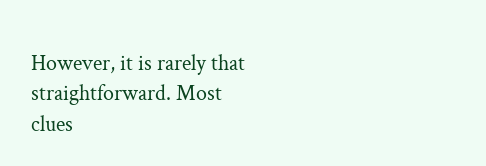However, it is rarely that straightforward. Most clues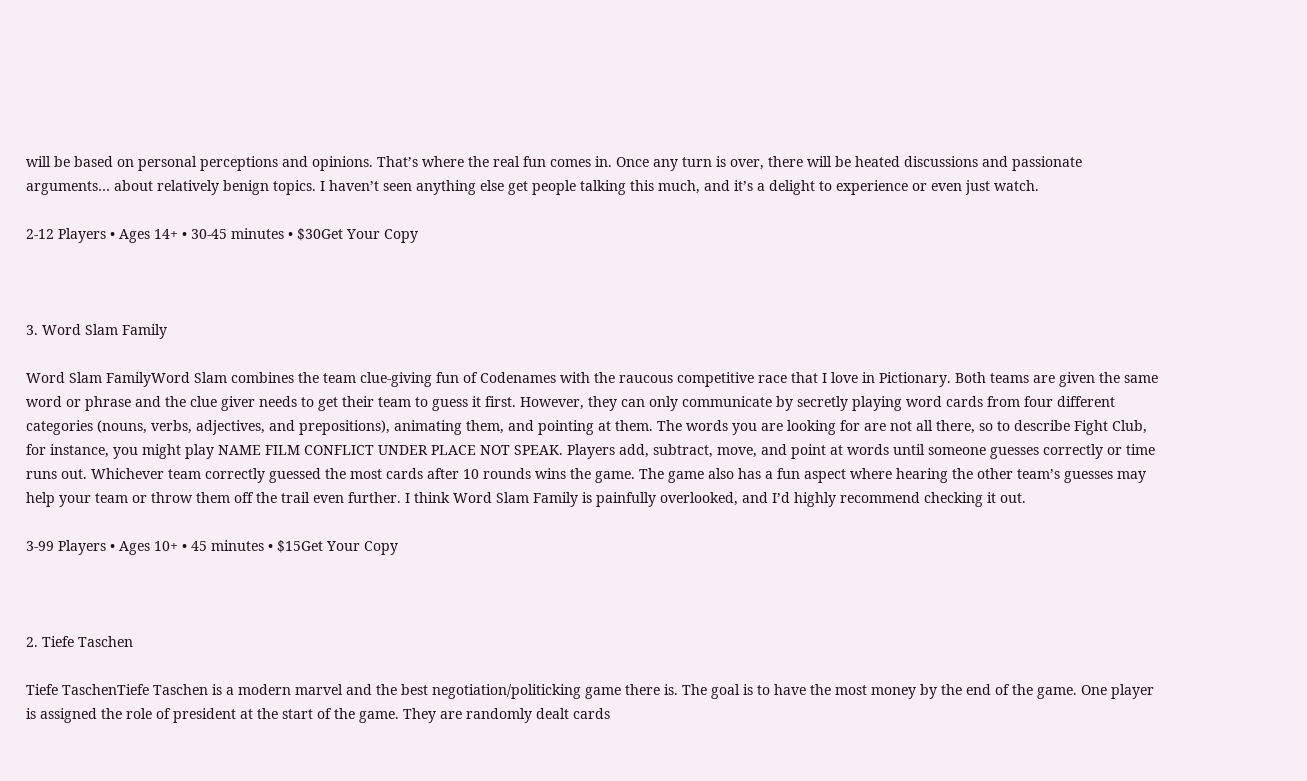will be based on personal perceptions and opinions. That’s where the real fun comes in. Once any turn is over, there will be heated discussions and passionate arguments… about relatively benign topics. I haven’t seen anything else get people talking this much, and it’s a delight to experience or even just watch.

2-12 Players • Ages 14+ • 30-45 minutes • $30Get Your Copy



3. Word Slam Family

Word Slam FamilyWord Slam combines the team clue-giving fun of Codenames with the raucous competitive race that I love in Pictionary. Both teams are given the same word or phrase and the clue giver needs to get their team to guess it first. However, they can only communicate by secretly playing word cards from four different categories (nouns, verbs, adjectives, and prepositions), animating them, and pointing at them. The words you are looking for are not all there, so to describe Fight Club, for instance, you might play NAME FILM CONFLICT UNDER PLACE NOT SPEAK. Players add, subtract, move, and point at words until someone guesses correctly or time runs out. Whichever team correctly guessed the most cards after 10 rounds wins the game. The game also has a fun aspect where hearing the other team’s guesses may help your team or throw them off the trail even further. I think Word Slam Family is painfully overlooked, and I’d highly recommend checking it out.

3-99 Players • Ages 10+ • 45 minutes • $15Get Your Copy



2. Tiefe Taschen

Tiefe TaschenTiefe Taschen is a modern marvel and the best negotiation/politicking game there is. The goal is to have the most money by the end of the game. One player is assigned the role of president at the start of the game. They are randomly dealt cards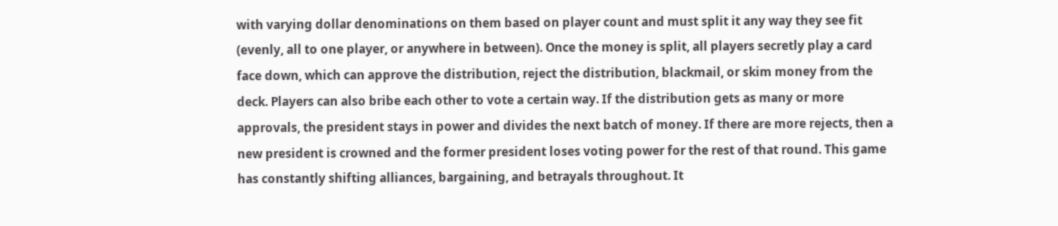with varying dollar denominations on them based on player count and must split it any way they see fit (evenly, all to one player, or anywhere in between). Once the money is split, all players secretly play a card face down, which can approve the distribution, reject the distribution, blackmail, or skim money from the deck. Players can also bribe each other to vote a certain way. If the distribution gets as many or more approvals, the president stays in power and divides the next batch of money. If there are more rejects, then a new president is crowned and the former president loses voting power for the rest of that round. This game has constantly shifting alliances, bargaining, and betrayals throughout. It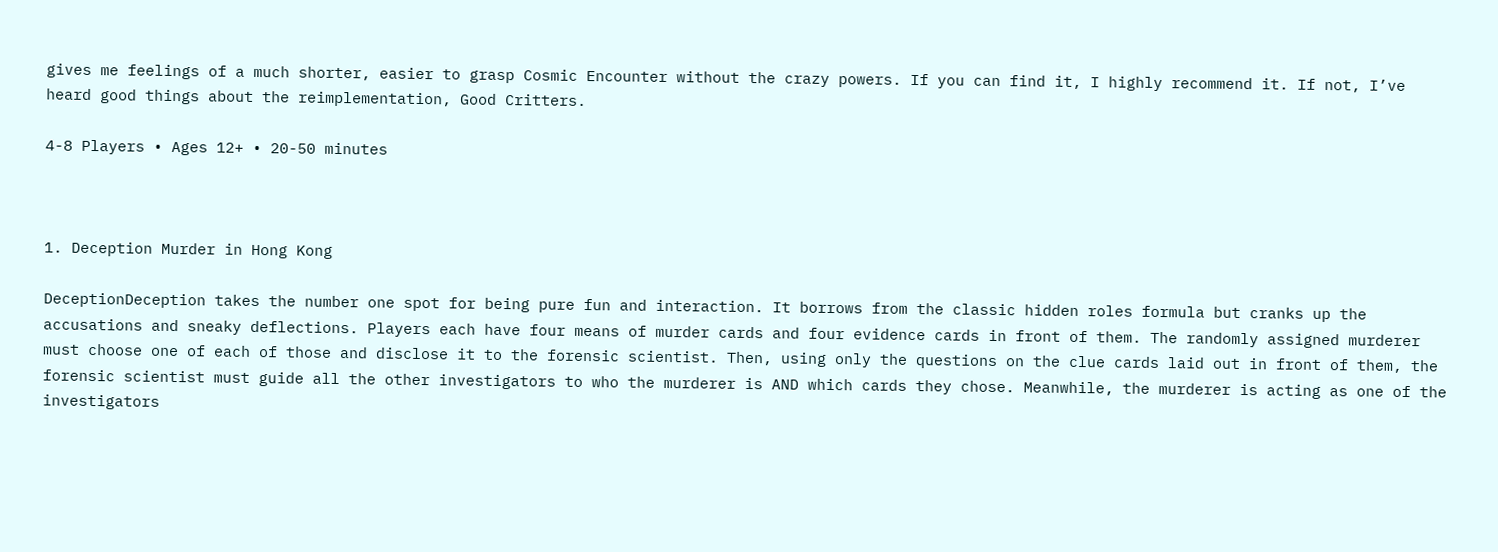gives me feelings of a much shorter, easier to grasp Cosmic Encounter without the crazy powers. If you can find it, I highly recommend it. If not, I’ve heard good things about the reimplementation, Good Critters.

4-8 Players • Ages 12+ • 20-50 minutes



1. Deception Murder in Hong Kong

DeceptionDeception takes the number one spot for being pure fun and interaction. It borrows from the classic hidden roles formula but cranks up the accusations and sneaky deflections. Players each have four means of murder cards and four evidence cards in front of them. The randomly assigned murderer must choose one of each of those and disclose it to the forensic scientist. Then, using only the questions on the clue cards laid out in front of them, the forensic scientist must guide all the other investigators to who the murderer is AND which cards they chose. Meanwhile, the murderer is acting as one of the investigators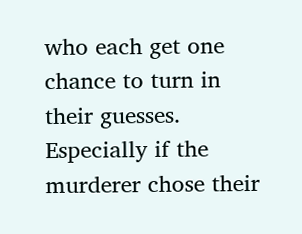who each get one chance to turn in their guesses. Especially if the murderer chose their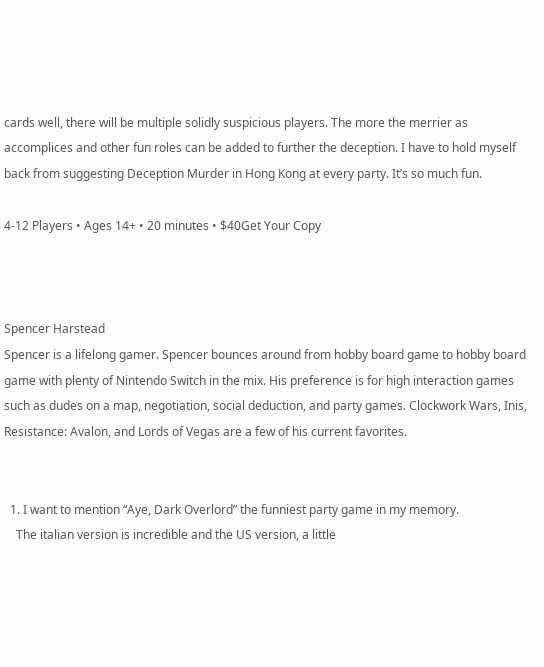cards well, there will be multiple solidly suspicious players. The more the merrier as accomplices and other fun roles can be added to further the deception. I have to hold myself back from suggesting Deception Murder in Hong Kong at every party. It’s so much fun.

4-12 Players • Ages 14+ • 20 minutes • $40Get Your Copy



Spencer Harstead
Spencer is a lifelong gamer. Spencer bounces around from hobby board game to hobby board game with plenty of Nintendo Switch in the mix. His preference is for high interaction games such as dudes on a map, negotiation, social deduction, and party games. Clockwork Wars, Inis, Resistance: Avalon, and Lords of Vegas are a few of his current favorites.


  1. I want to mention “Aye, Dark Overlord” the funniest party game in my memory.
    The italian version is incredible and the US version, a little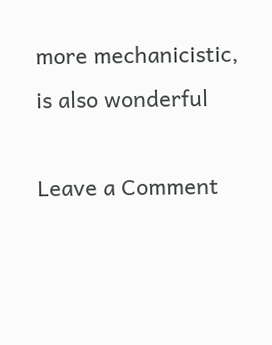more mechanicistic, is also wonderful

Leave a Comment